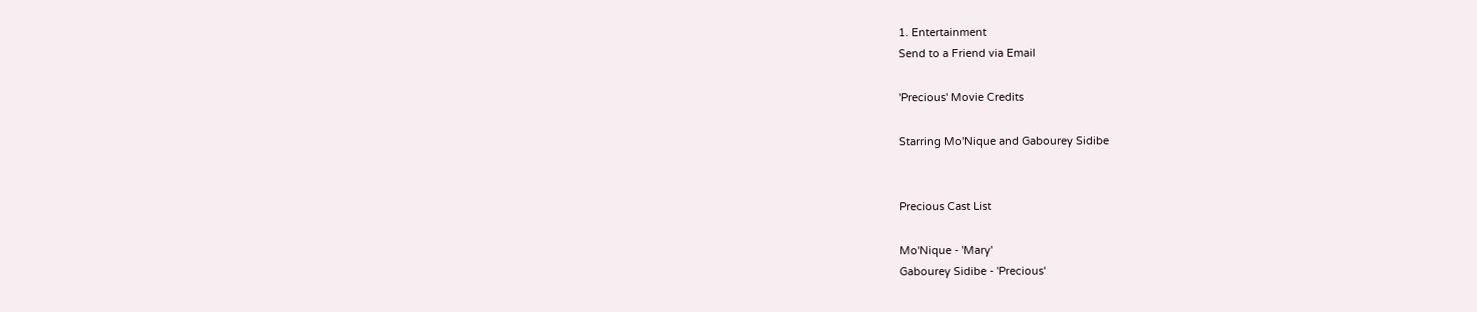1. Entertainment
Send to a Friend via Email

'Precious' Movie Credits

Starring Mo'Nique and Gabourey Sidibe


Precious Cast List

Mo'Nique - 'Mary'
Gabourey Sidibe - 'Precious'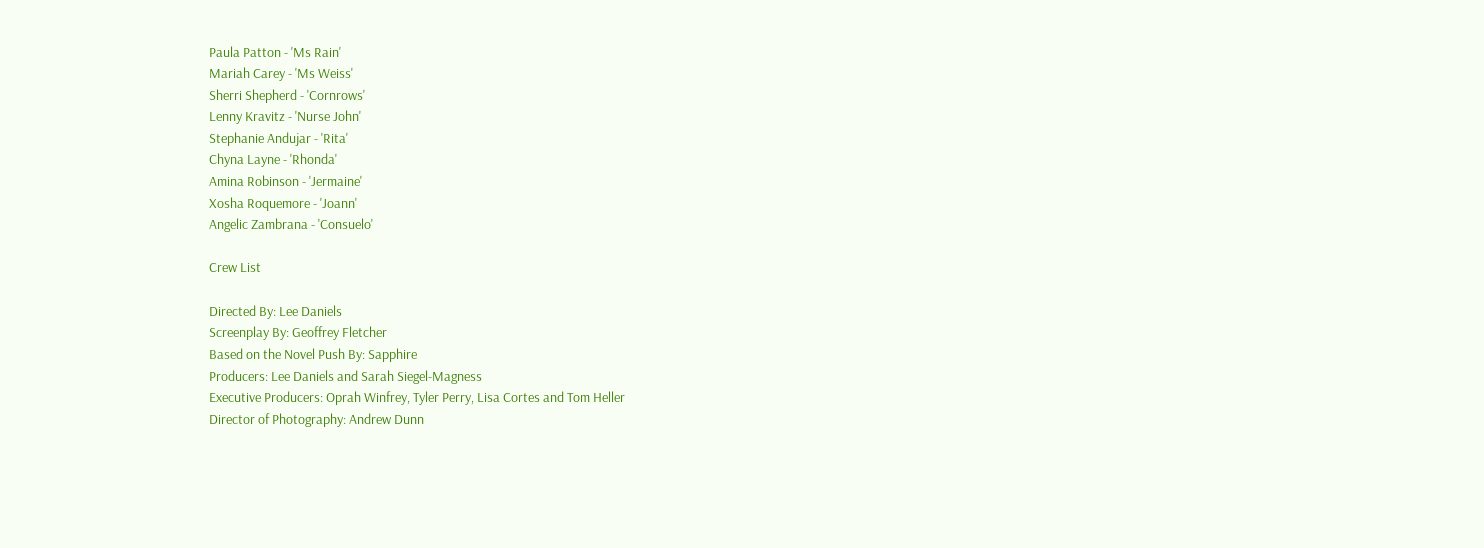Paula Patton - 'Ms Rain'
Mariah Carey - 'Ms Weiss'
Sherri Shepherd - 'Cornrows'
Lenny Kravitz - 'Nurse John'
Stephanie Andujar - 'Rita'
Chyna Layne - 'Rhonda'
Amina Robinson - 'Jermaine'
Xosha Roquemore - 'Joann'
Angelic Zambrana - 'Consuelo'

Crew List

Directed By: Lee Daniels
Screenplay By: Geoffrey Fletcher
Based on the Novel Push By: Sapphire
Producers: Lee Daniels and Sarah Siegel-Magness
Executive Producers: Oprah Winfrey, Tyler Perry, Lisa Cortes and Tom Heller
Director of Photography: Andrew Dunn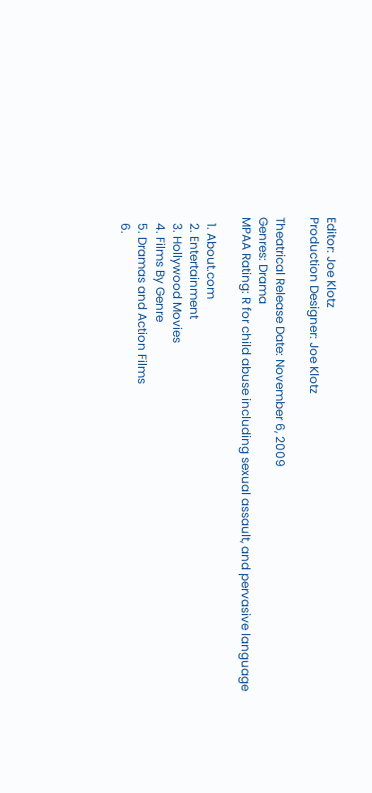Editor: Joe Klotz
Production Designer: Joe Klotz

Theatrical Release Date: November 6, 2009
Genres: Drama
MPAA Rating: R for child abuse including sexual assault, and pervasive language

  1. About.com
  2. Entertainment
  3. Hollywood Movies
  4. Films By Genre
  5. Dramas and Action Films
  6.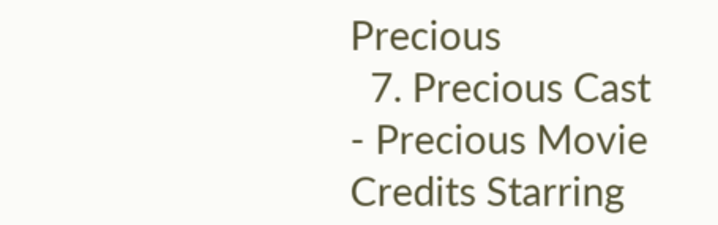Precious
  7. Precious Cast - Precious Movie Credits Starring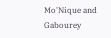Mo'Nique and Gabourey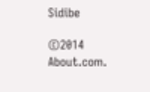Sidibe

©2014 About.com.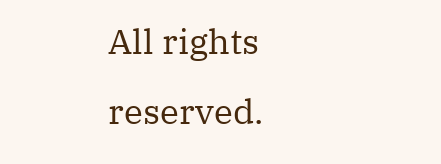All rights reserved.